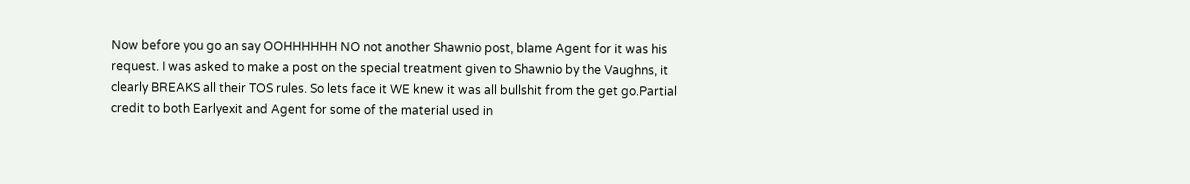Now before you go an say OOHHHHHH NO not another Shawnio post, blame Agent for it was his request. I was asked to make a post on the special treatment given to Shawnio by the Vaughns, it clearly BREAKS all their TOS rules. So lets face it WE knew it was all bullshit from the get go.Partial credit to both Earlyexit and Agent for some of the material used in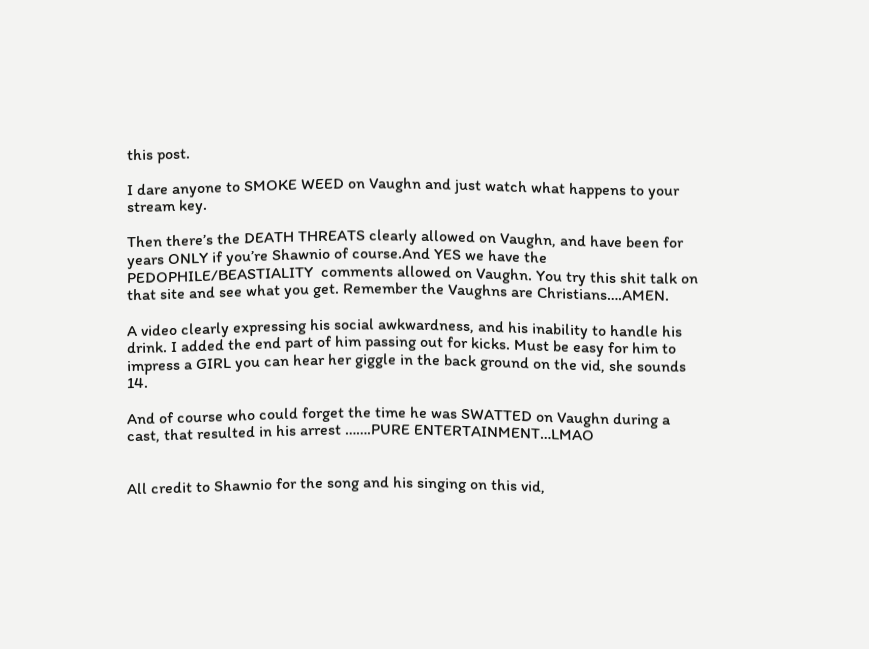this post.

I dare anyone to SMOKE WEED on Vaughn and just watch what happens to your stream key.

Then there’s the DEATH THREATS clearly allowed on Vaughn, and have been for years ONLY if you’re Shawnio of course.And YES we have the PEDOPHILE/BEASTIALITY  comments allowed on Vaughn. You try this shit talk on that site and see what you get. Remember the Vaughns are Christians….AMEN.

A video clearly expressing his social awkwardness, and his inability to handle his drink. I added the end part of him passing out for kicks. Must be easy for him to impress a GIRL you can hear her giggle in the back ground on the vid, she sounds 14.

And of course who could forget the time he was SWATTED on Vaughn during a cast, that resulted in his arrest …….PURE ENTERTAINMENT…LMAO


All credit to Shawnio for the song and his singing on this vid,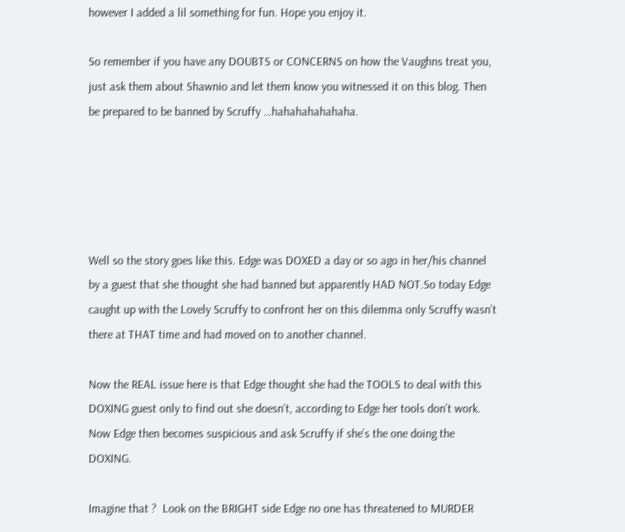however I added a lil something for fun. Hope you enjoy it.

So remember if you have any DOUBTS or CONCERNS on how the Vaughns treat you, just ask them about Shawnio and let them know you witnessed it on this blog. Then be prepared to be banned by Scruffy …hahahahahahaha.





Well so the story goes like this. Edge was DOXED a day or so ago in her/his channel by a guest that she thought she had banned but apparently HAD NOT.So today Edge caught up with the Lovely Scruffy to confront her on this dilemma only Scruffy wasn’t there at THAT time and had moved on to another channel.

Now the REAL issue here is that Edge thought she had the TOOLS to deal with this DOXING guest only to find out she doesn’t, according to Edge her tools don’t work. Now Edge then becomes suspicious and ask Scruffy if she’s the one doing the DOXING.

Imagine that ?  Look on the BRIGHT side Edge no one has threatened to MURDER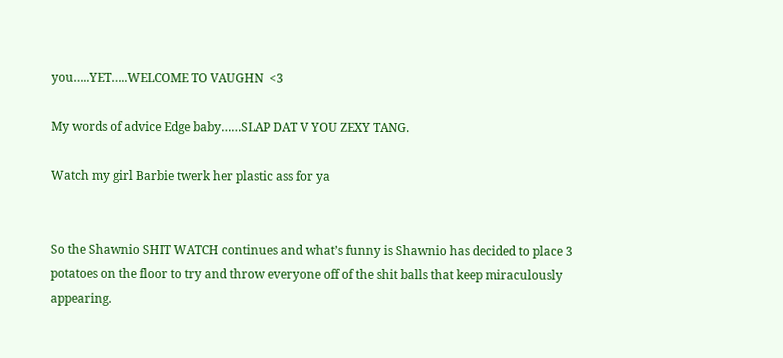you…..YET…..WELCOME TO VAUGHN  <3

My words of advice Edge baby……SLAP DAT V YOU ZEXY TANG.

Watch my girl Barbie twerk her plastic ass for ya


So the Shawnio SHIT WATCH continues and what’s funny is Shawnio has decided to place 3 potatoes on the floor to try and throw everyone off of the shit balls that keep miraculously  appearing.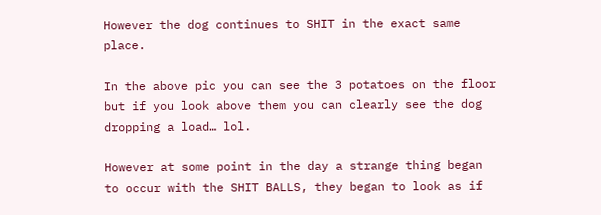However the dog continues to SHIT in the exact same place.

In the above pic you can see the 3 potatoes on the floor but if you look above them you can clearly see the dog dropping a load… lol.

However at some point in the day a strange thing began to occur with the SHIT BALLS, they began to look as if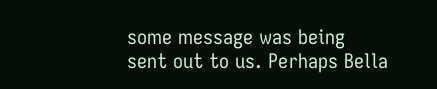some message was being sent out to us. Perhaps Bella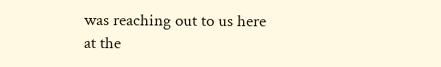was reaching out to us here at the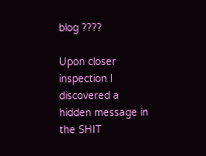blog ????

Upon closer inspection I discovered a hidden message in the SHIT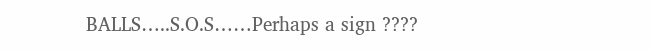BALLS…..S.O.S……Perhaps a sign ????